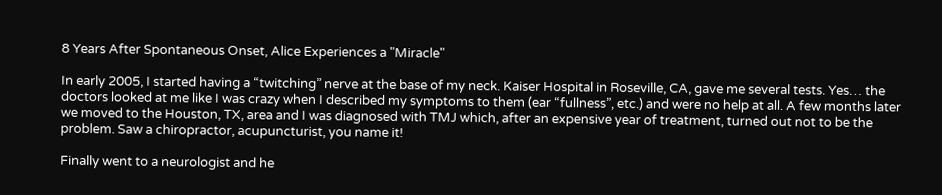8 Years After Spontaneous Onset, Alice Experiences a "Miracle"

In early 2005, I started having a “twitching” nerve at the base of my neck. Kaiser Hospital in Roseville, CA, gave me several tests. Yes… the doctors looked at me like I was crazy when I described my symptoms to them (ear “fullness”, etc.) and were no help at all. A few months later we moved to the Houston, TX, area and I was diagnosed with TMJ which, after an expensive year of treatment, turned out not to be the problem. Saw a chiropractor, acupuncturist, you name it!

Finally went to a neurologist and he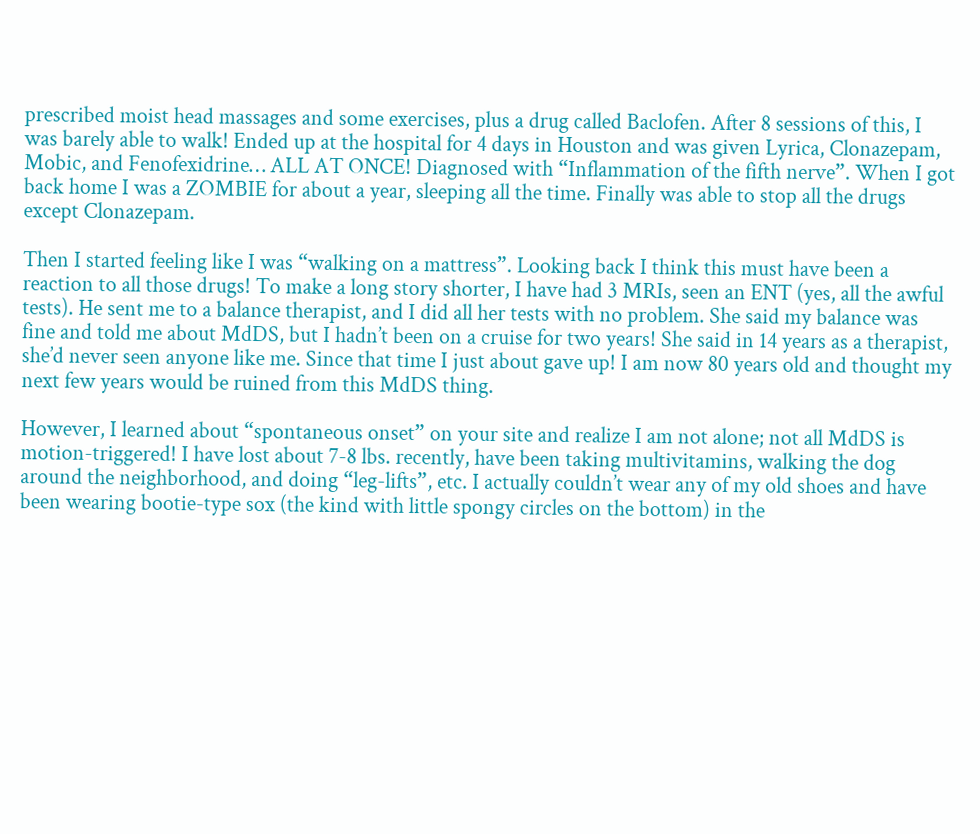prescribed moist head massages and some exercises, plus a drug called Baclofen. After 8 sessions of this, I was barely able to walk! Ended up at the hospital for 4 days in Houston and was given Lyrica, Clonazepam, Mobic, and Fenofexidrine… ALL AT ONCE! Diagnosed with “Inflammation of the fifth nerve”. When I got back home I was a ZOMBIE for about a year, sleeping all the time. Finally was able to stop all the drugs except Clonazepam.

Then I started feeling like I was “walking on a mattress”. Looking back I think this must have been a reaction to all those drugs! To make a long story shorter, I have had 3 MRIs, seen an ENT (yes, all the awful tests). He sent me to a balance therapist, and I did all her tests with no problem. She said my balance was fine and told me about MdDS, but I hadn’t been on a cruise for two years! She said in 14 years as a therapist, she’d never seen anyone like me. Since that time I just about gave up! I am now 80 years old and thought my next few years would be ruined from this MdDS thing.

However, I learned about “spontaneous onset” on your site and realize I am not alone; not all MdDS is motion-triggered! I have lost about 7-8 lbs. recently, have been taking multivitamins, walking the dog around the neighborhood, and doing “leg-lifts”, etc. I actually couldn’t wear any of my old shoes and have been wearing bootie-type sox (the kind with little spongy circles on the bottom) in the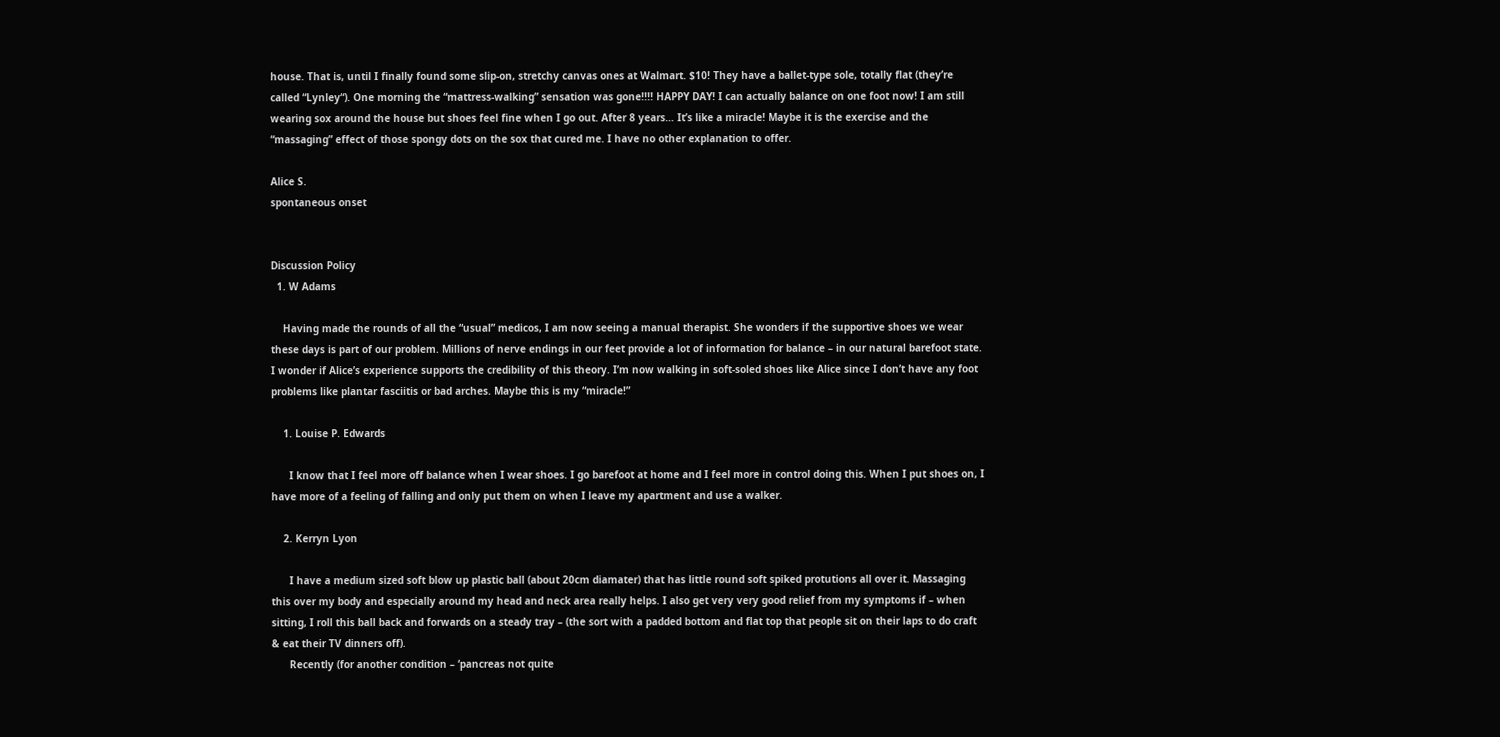house. That is, until I finally found some slip-on, stretchy canvas ones at Walmart. $10! They have a ballet-type sole, totally flat (they’re called “Lynley“). One morning the “mattress-walking” sensation was gone!!!! HAPPY DAY! I can actually balance on one foot now! I am still wearing sox around the house but shoes feel fine when I go out. After 8 years… It’s like a miracle! Maybe it is the exercise and the “massaging” effect of those spongy dots on the sox that cured me. I have no other explanation to offer.

Alice S.
spontaneous onset


Discussion Policy
  1. W Adams

    Having made the rounds of all the “usual” medicos, I am now seeing a manual therapist. She wonders if the supportive shoes we wear these days is part of our problem. Millions of nerve endings in our feet provide a lot of information for balance – in our natural barefoot state. I wonder if Alice’s experience supports the credibility of this theory. I’m now walking in soft-soled shoes like Alice since I don’t have any foot problems like plantar fasciitis or bad arches. Maybe this is my “miracle!”

    1. Louise P. Edwards

      I know that I feel more off balance when I wear shoes. I go barefoot at home and I feel more in control doing this. When I put shoes on, I have more of a feeling of falling and only put them on when I leave my apartment and use a walker.

    2. Kerryn Lyon

      I have a medium sized soft blow up plastic ball (about 20cm diamater) that has little round soft spiked protutions all over it. Massaging this over my body and especially around my head and neck area really helps. I also get very very good relief from my symptoms if – when sitting, I roll this ball back and forwards on a steady tray – (the sort with a padded bottom and flat top that people sit on their laps to do craft & eat their TV dinners off).
      Recently (for another condition – ‘pancreas not quite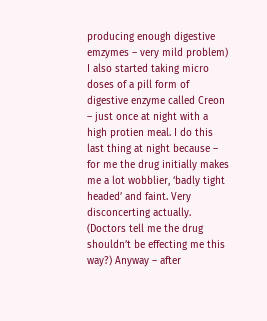producing enough digestive emzymes – very mild problem) I also started taking micro doses of a pill form of digestive enzyme called Creon – just once at night with a high protien meal. I do this last thing at night because – for me the drug initially makes me a lot wobblier, ‘badly tight headed’ and faint. Very disconcerting actually. (Doctors tell me the drug shouldn’t be effecting me this way?) Anyway – after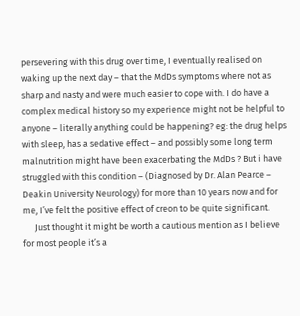persevering with this drug over time, I eventually realised on waking up the next day – that the MdDs symptoms where not as sharp and nasty and were much easier to cope with. I do have a complex medical history so my experience might not be helpful to anyone – literally anything could be happening? eg: the drug helps with sleep, has a sedative effect – and possibly some long term malnutrition might have been exacerbating the MdDs ? But i have struggled with this condition – (Diagnosed by Dr. Alan Pearce – Deakin University Neurology) for more than 10 years now and for me, I’ve felt the positive effect of creon to be quite significant.
      Just thought it might be worth a cautious mention as I believe for most people it’s a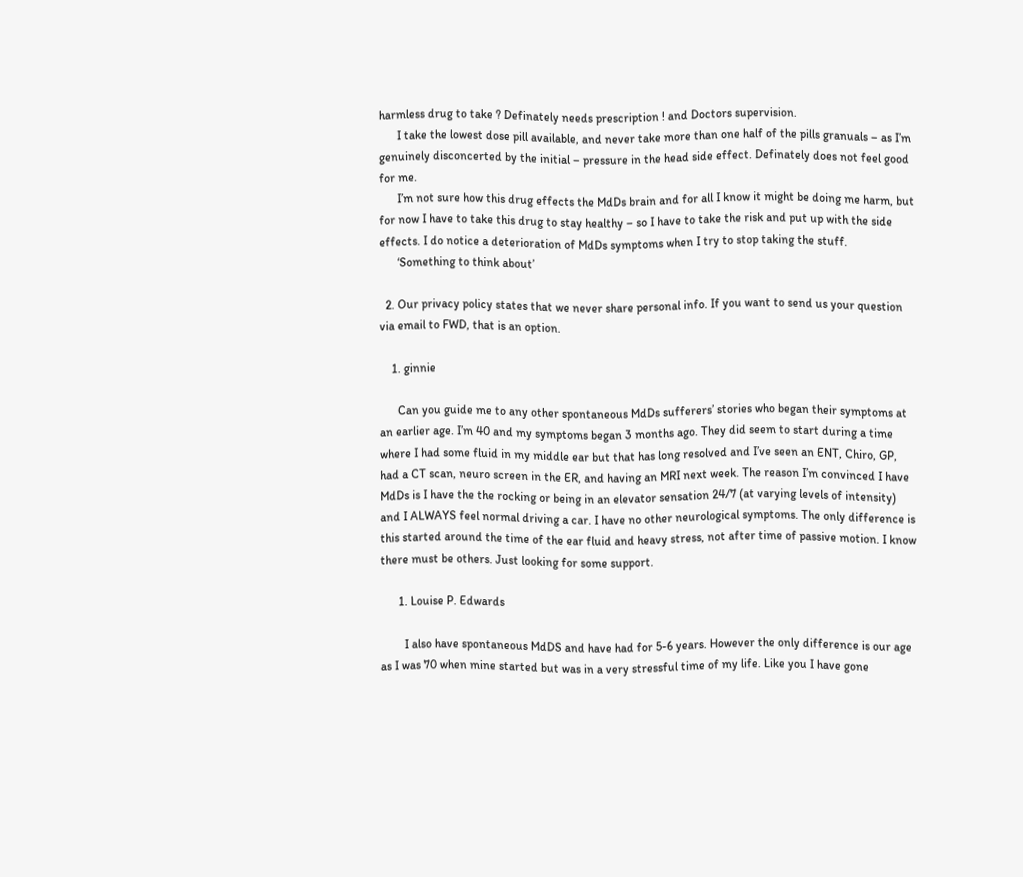harmless drug to take ? Definately needs prescription ! and Doctors supervision.
      I take the lowest dose pill available, and never take more than one half of the pills granuals – as I’m genuinely disconcerted by the initial – pressure in the head side effect. Definately does not feel good for me.
      I’m not sure how this drug effects the MdDs brain and for all I know it might be doing me harm, but for now I have to take this drug to stay healthy – so I have to take the risk and put up with the side effects. I do notice a deterioration of MdDs symptoms when I try to stop taking the stuff.
      ‘Something to think about’

  2. Our privacy policy states that we never share personal info. If you want to send us your question via email to FWD, that is an option.

    1. ginnie

      Can you guide me to any other spontaneous MdDs sufferers’ stories who began their symptoms at an earlier age. I’m 40 and my symptoms began 3 months ago. They did seem to start during a time where I had some fluid in my middle ear but that has long resolved and I’ve seen an ENT, Chiro, GP, had a CT scan, neuro screen in the ER, and having an MRI next week. The reason I’m convinced I have MdDs is I have the the rocking or being in an elevator sensation 24/7 (at varying levels of intensity) and I ALWAYS feel normal driving a car. I have no other neurological symptoms. The only difference is this started around the time of the ear fluid and heavy stress, not after time of passive motion. I know there must be others. Just looking for some support.

      1. Louise P. Edwards

        I also have spontaneous MdDS and have had for 5-6 years. However the only difference is our age as I was 70 when mine started but was in a very stressful time of my life. Like you I have gone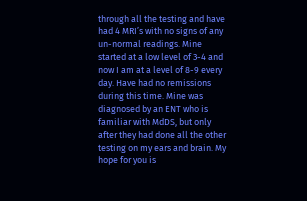through all the testing and have had 4 MRI’s with no signs of any un-normal readings. Mine started at a low level of 3-4 and now I am at a level of 8-9 every day. Have had no remissions during this time. Mine was diagnosed by an ENT who is familiar with MdDS, but only after they had done all the other testing on my ears and brain. My hope for you is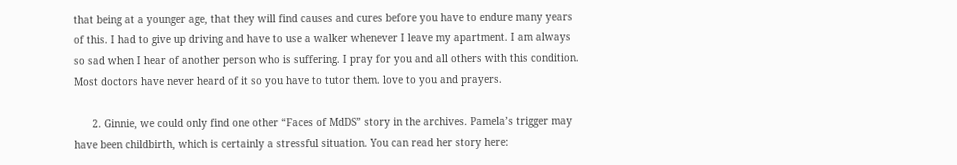that being at a younger age, that they will find causes and cures before you have to endure many years of this. I had to give up driving and have to use a walker whenever I leave my apartment. I am always so sad when I hear of another person who is suffering. I pray for you and all others with this condition. Most doctors have never heard of it so you have to tutor them. love to you and prayers.

      2. Ginnie, we could only find one other “Faces of MdDS” story in the archives. Pamela’s trigger may have been childbirth, which is certainly a stressful situation. You can read her story here: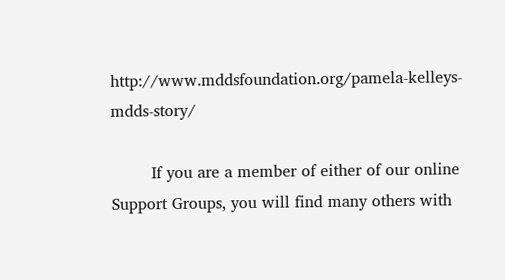http://www.mddsfoundation.org/pamela-kelleys-mdds-story/

        If you are a member of either of our online Support Groups, you will find many others with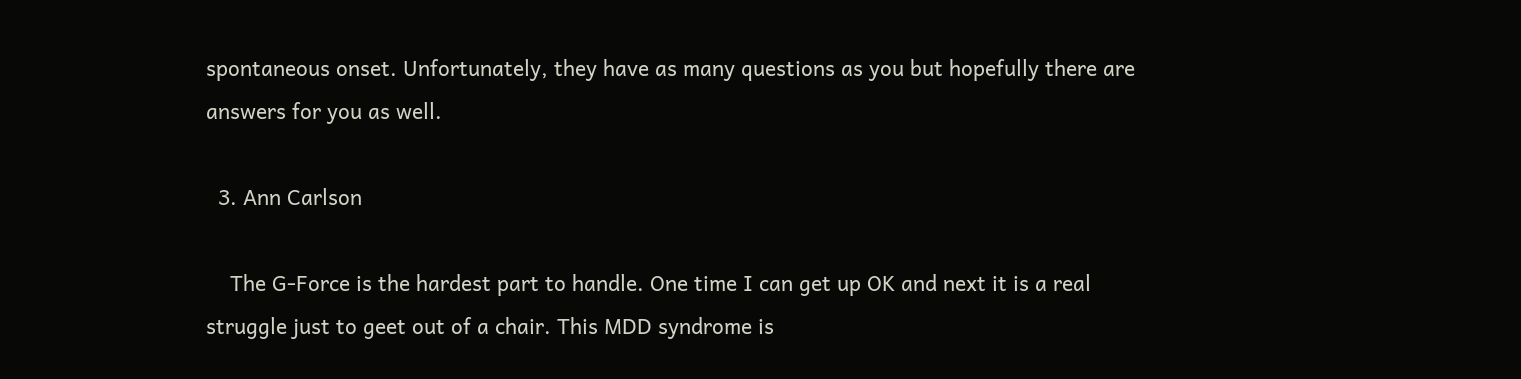spontaneous onset. Unfortunately, they have as many questions as you but hopefully there are answers for you as well.

  3. Ann Carlson

    The G-Force is the hardest part to handle. One time I can get up OK and next it is a real struggle just to geet out of a chair. This MDD syndrome is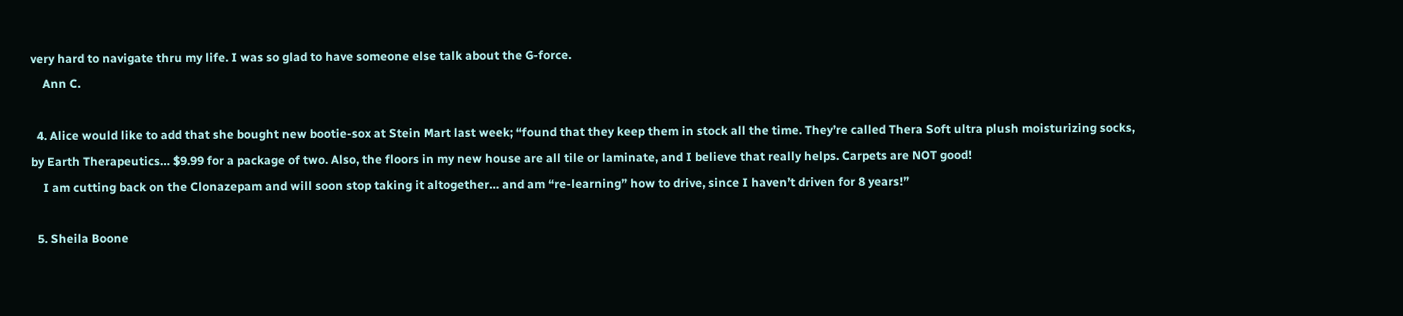very hard to navigate thru my life. I was so glad to have someone else talk about the G-force.
    Ann C.

  4. Alice would like to add that she bought new bootie-sox at Stein Mart last week; “found that they keep them in stock all the time. They’re called Thera Soft ultra plush moisturizing socks, by Earth Therapeutics… $9.99 for a package of two. Also, the floors in my new house are all tile or laminate, and I believe that really helps. Carpets are NOT good!
    I am cutting back on the Clonazepam and will soon stop taking it altogether… and am “re-learning” how to drive, since I haven’t driven for 8 years!”

  5. Sheila Boone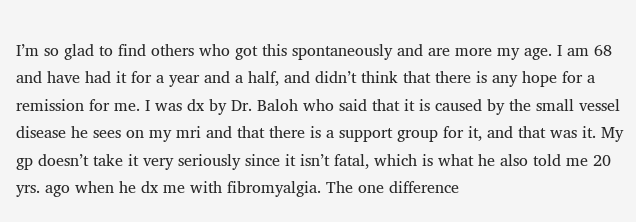I’m so glad to find others who got this spontaneously and are more my age. I am 68 and have had it for a year and a half, and didn’t think that there is any hope for a remission for me. I was dx by Dr. Baloh who said that it is caused by the small vessel disease he sees on my mri and that there is a support group for it, and that was it. My gp doesn’t take it very seriously since it isn’t fatal, which is what he also told me 20 yrs. ago when he dx me with fibromyalgia. The one difference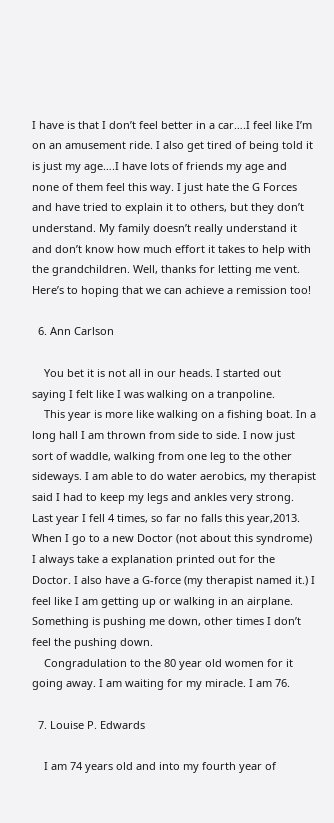I have is that I don’t feel better in a car….I feel like I’m on an amusement ride. I also get tired of being told it is just my age….I have lots of friends my age and none of them feel this way. I just hate the G Forces and have tried to explain it to others, but they don’t understand. My family doesn’t really understand it and don’t know how much effort it takes to help with the grandchildren. Well, thanks for letting me vent. Here’s to hoping that we can achieve a remission too!

  6. Ann Carlson

    You bet it is not all in our heads. I started out saying I felt like I was walking on a tranpoline.
    This year is more like walking on a fishing boat. In a long hall I am thrown from side to side. I now just sort of waddle, walking from one leg to the other sideways. I am able to do water aerobics, my therapist said I had to keep my legs and ankles very strong. Last year I fell 4 times, so far no falls this year,2013. When I go to a new Doctor (not about this syndrome) I always take a explanation printed out for the Doctor. I also have a G-force (my therapist named it.) I feel like I am getting up or walking in an airplane. Something is pushing me down, other times I don’t feel the pushing down.
    Congradulation to the 80 year old women for it going away. I am waiting for my miracle. I am 76.

  7. Louise P. Edwards

    I am 74 years old and into my fourth year of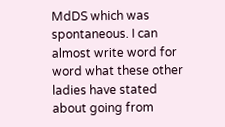MdDS which was spontaneous. I can almost write word for word what these other ladies have stated about going from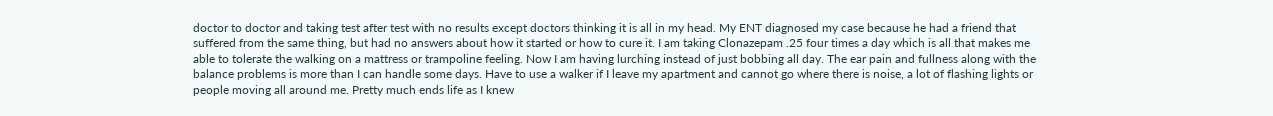doctor to doctor and taking test after test with no results except doctors thinking it is all in my head. My ENT diagnosed my case because he had a friend that suffered from the same thing, but had no answers about how it started or how to cure it. I am taking Clonazepam .25 four times a day which is all that makes me able to tolerate the walking on a mattress or trampoline feeling. Now I am having lurching instead of just bobbing all day. The ear pain and fullness along with the balance problems is more than I can handle some days. Have to use a walker if I leave my apartment and cannot go where there is noise, a lot of flashing lights or people moving all around me. Pretty much ends life as I knew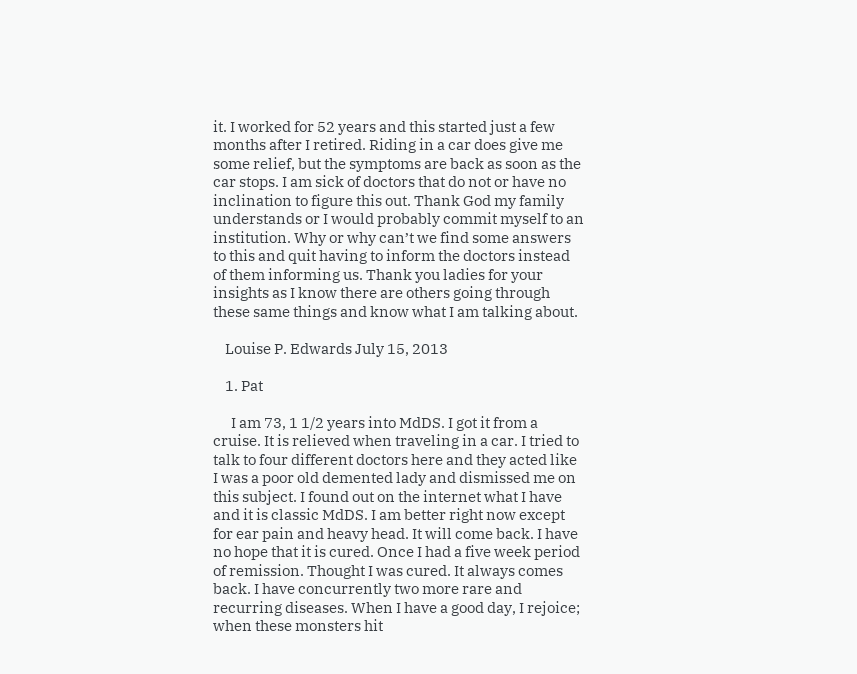it. I worked for 52 years and this started just a few months after I retired. Riding in a car does give me some relief, but the symptoms are back as soon as the car stops. I am sick of doctors that do not or have no inclination to figure this out. Thank God my family understands or I would probably commit myself to an institution. Why or why can’t we find some answers to this and quit having to inform the doctors instead of them informing us. Thank you ladies for your insights as I know there are others going through these same things and know what I am talking about.

    Louise P. Edwards July 15, 2013

    1. Pat

      I am 73, 1 1/2 years into MdDS. I got it from a cruise. It is relieved when traveling in a car. I tried to talk to four different doctors here and they acted like I was a poor old demented lady and dismissed me on this subject. I found out on the internet what I have and it is classic MdDS. I am better right now except for ear pain and heavy head. It will come back. I have no hope that it is cured. Once I had a five week period of remission. Thought I was cured. It always comes back. I have concurrently two more rare and recurring diseases. When I have a good day, I rejoice; when these monsters hit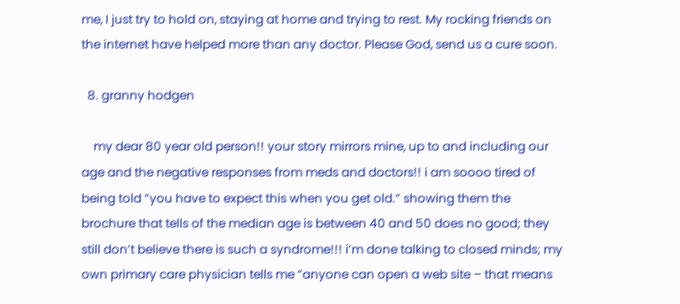me, I just try to hold on, staying at home and trying to rest. My rocking friends on the internet have helped more than any doctor. Please God, send us a cure soon.

  8. granny hodgen

    my dear 80 year old person!! your story mirrors mine, up to and including our age and the negative responses from meds and doctors!! i am soooo tired of being told ”you have to expect this when you get old.” showing them the brochure that tells of the median age is between 40 and 50 does no good; they still don’t believe there is such a syndrome!!! i’m done talking to closed minds; my own primary care physician tells me ”anyone can open a web site – that means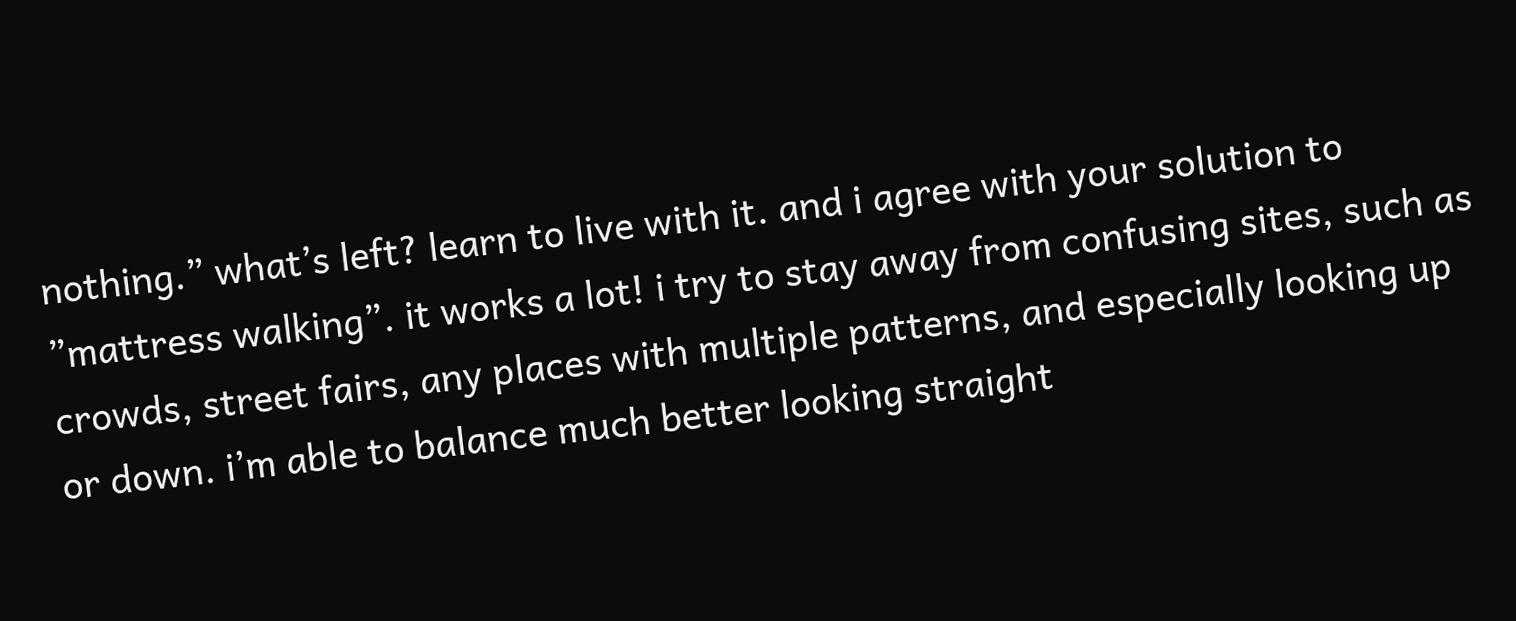nothing.” what’s left? learn to live with it. and i agree with your solution to ”mattress walking”. it works a lot! i try to stay away from confusing sites, such as crowds, street fairs, any places with multiple patterns, and especially looking up or down. i’m able to balance much better looking straight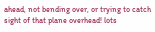ahead, not bending over, or trying to catch sight of that plane overhead! lots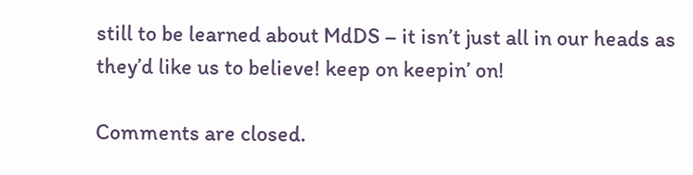still to be learned about MdDS – it isn’t just all in our heads as they’d like us to believe! keep on keepin’ on!

Comments are closed.